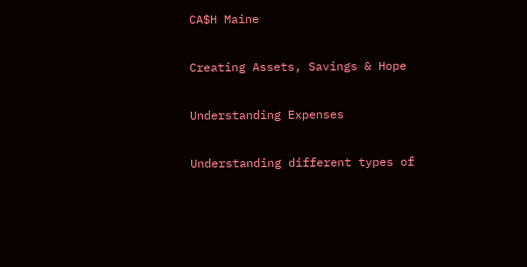CA$H Maine

Creating Assets, Savings & Hope

Understanding Expenses

Understanding different types of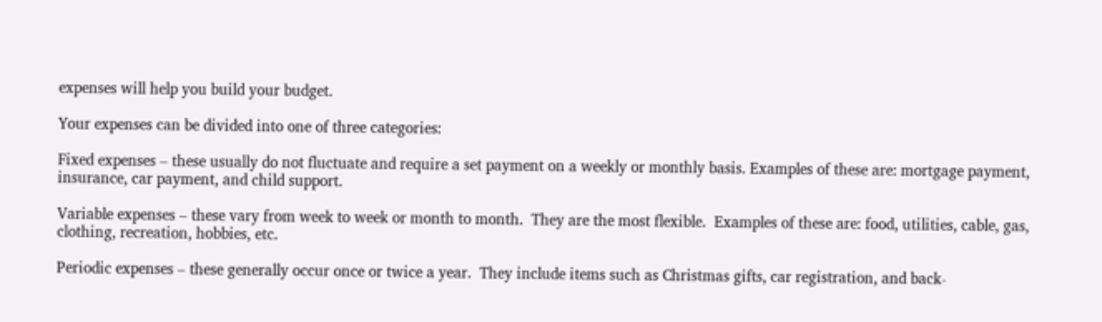expenses will help you build your budget.

Your expenses can be divided into one of three categories:

Fixed expenses – these usually do not fluctuate and require a set payment on a weekly or monthly basis. Examples of these are: mortgage payment, insurance, car payment, and child support.

Variable expenses – these vary from week to week or month to month.  They are the most flexible.  Examples of these are: food, utilities, cable, gas, clothing, recreation, hobbies, etc.

Periodic expenses – these generally occur once or twice a year.  They include items such as Christmas gifts, car registration, and back-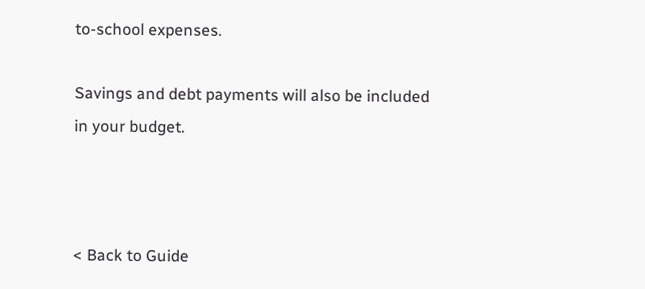to-school expenses.

Savings and debt payments will also be included in your budget.



< Back to Guide